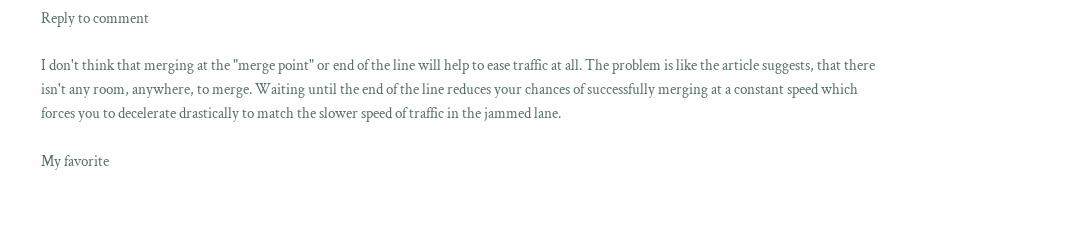Reply to comment

I don't think that merging at the "merge point" or end of the line will help to ease traffic at all. The problem is like the article suggests, that there isn't any room, anywhere, to merge. Waiting until the end of the line reduces your chances of successfully merging at a constant speed which forces you to decelerate drastically to match the slower speed of traffic in the jammed lane.

My favorite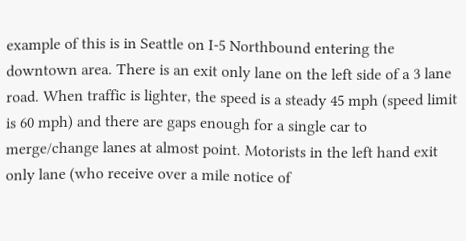example of this is in Seattle on I-5 Northbound entering the downtown area. There is an exit only lane on the left side of a 3 lane road. When traffic is lighter, the speed is a steady 45 mph (speed limit is 60 mph) and there are gaps enough for a single car to merge/change lanes at almost point. Motorists in the left hand exit only lane (who receive over a mile notice of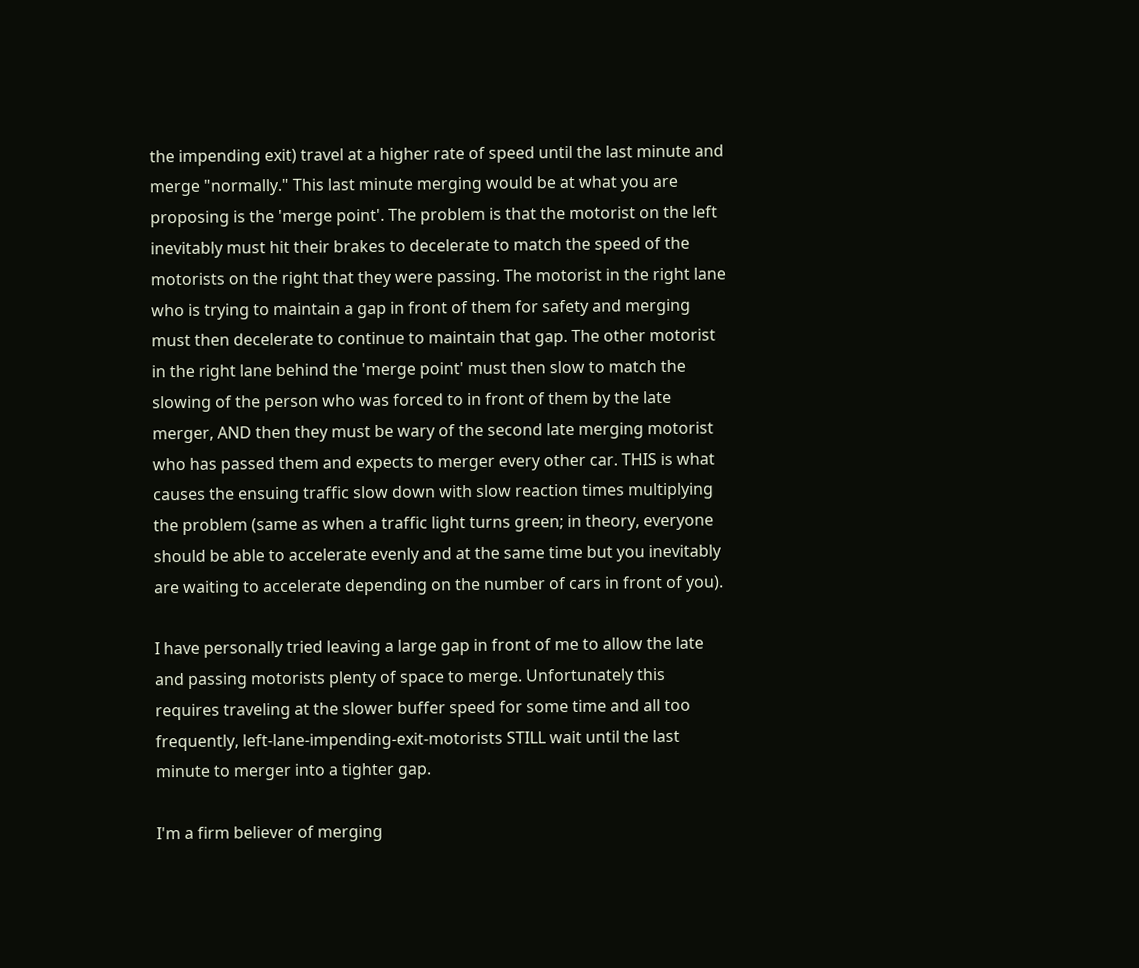the impending exit) travel at a higher rate of speed until the last minute and merge "normally." This last minute merging would be at what you are proposing is the 'merge point'. The problem is that the motorist on the left inevitably must hit their brakes to decelerate to match the speed of the motorists on the right that they were passing. The motorist in the right lane who is trying to maintain a gap in front of them for safety and merging must then decelerate to continue to maintain that gap. The other motorist in the right lane behind the 'merge point' must then slow to match the slowing of the person who was forced to in front of them by the late merger, AND then they must be wary of the second late merging motorist who has passed them and expects to merger every other car. THIS is what causes the ensuing traffic slow down with slow reaction times multiplying the problem (same as when a traffic light turns green; in theory, everyone should be able to accelerate evenly and at the same time but you inevitably are waiting to accelerate depending on the number of cars in front of you).

I have personally tried leaving a large gap in front of me to allow the late and passing motorists plenty of space to merge. Unfortunately this requires traveling at the slower buffer speed for some time and all too frequently, left-lane-impending-exit-motorists STILL wait until the last minute to merger into a tighter gap.

I'm a firm believer of merging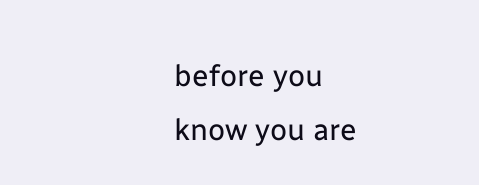before you know you are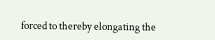forced to thereby elongating the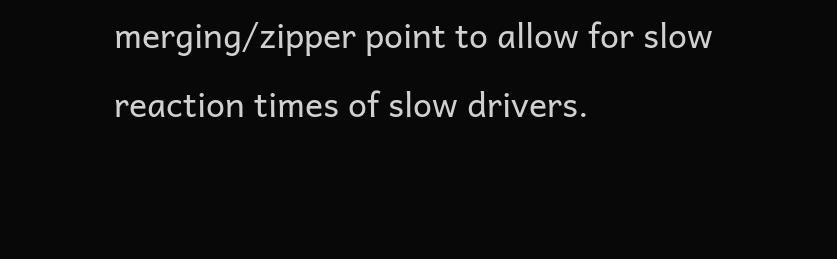merging/zipper point to allow for slow reaction times of slow drivers.